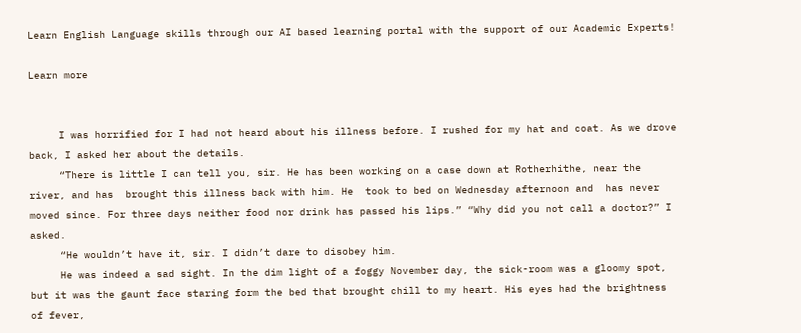Learn English Language skills through our AI based learning portal with the support of our Academic Experts!

Learn more


     I was horrified for I had not heard about his illness before. I rushed for my hat and coat. As we drove back, I asked her about the details.
     “There is little I can tell you, sir. He has been working on a case down at Rotherhithe, near the river, and has  brought this illness back with him. He  took to bed on Wednesday afternoon and  has never moved since. For three days neither food nor drink has passed his lips.” “Why did you not call a doctor?” I asked.
     “He wouldn’t have it, sir. I didn’t dare to disobey him.
     He was indeed a sad sight. In the dim light of a foggy November day, the sick-room was a gloomy spot, but it was the gaunt face staring form the bed that brought chill to my heart. His eyes had the brightness of fever,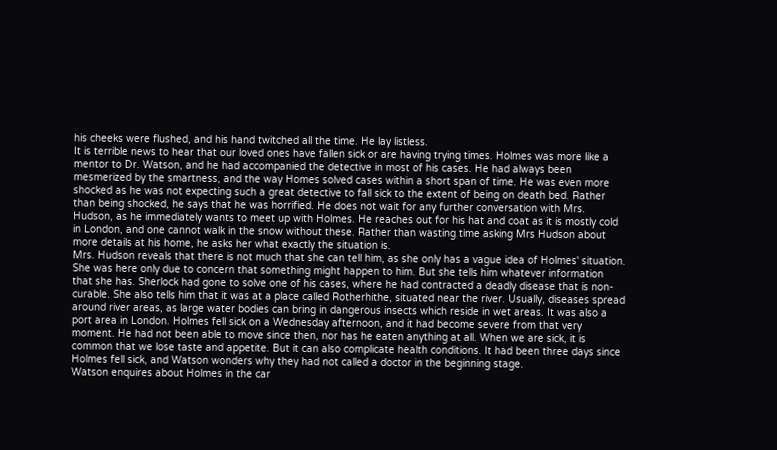his cheeks were flushed, and his hand twitched all the time. He lay listless.
It is terrible news to hear that our loved ones have fallen sick or are having trying times. Holmes was more like a mentor to Dr. Watson, and he had accompanied the detective in most of his cases. He had always been mesmerized by the smartness, and the way Homes solved cases within a short span of time. He was even more shocked as he was not expecting such a great detective to fall sick to the extent of being on death bed. Rather than being shocked, he says that he was horrified. He does not wait for any further conversation with Mrs. Hudson, as he immediately wants to meet up with Holmes. He reaches out for his hat and coat as it is mostly cold in London, and one cannot walk in the snow without these. Rather than wasting time asking Mrs Hudson about more details at his home, he asks her what exactly the situation is.
Mrs. Hudson reveals that there is not much that she can tell him, as she only has a vague idea of Holmes' situation. She was here only due to concern that something might happen to him. But she tells him whatever information that she has. Sherlock had gone to solve one of his cases, where he had contracted a deadly disease that is non-curable. She also tells him that it was at a place called Rotherhithe, situated near the river. Usually, diseases spread around river areas, as large water bodies can bring in dangerous insects which reside in wet areas. It was also a port area in London. Holmes fell sick on a Wednesday afternoon, and it had become severe from that very moment. He had not been able to move since then, nor has he eaten anything at all. When we are sick, it is common that we lose taste and appetite. But it can also complicate health conditions. It had been three days since Holmes fell sick, and Watson wonders why they had not called a doctor in the beginning stage.
Watson enquires about Holmes in the car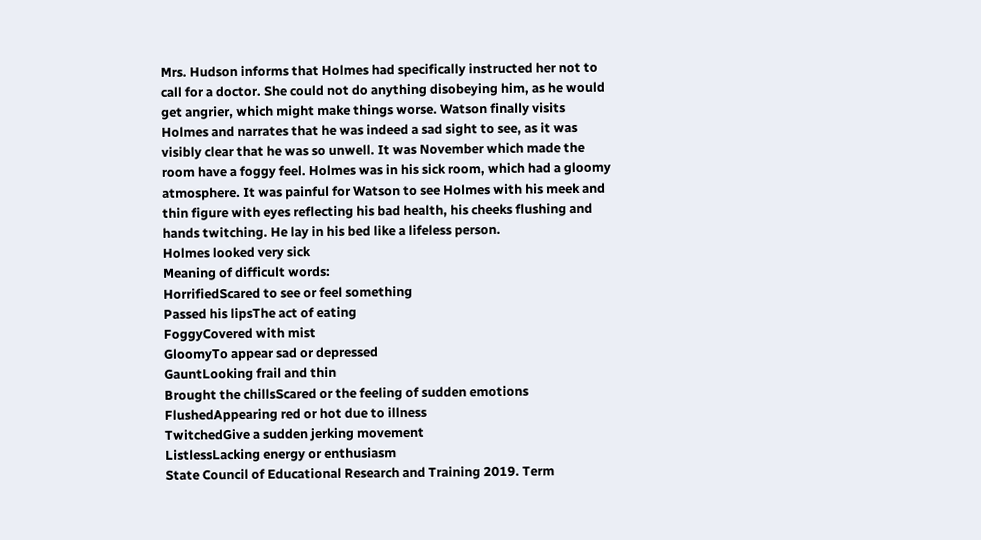Mrs. Hudson informs that Holmes had specifically instructed her not to call for a doctor. She could not do anything disobeying him, as he would get angrier, which might make things worse. Watson finally visits Holmes and narrates that he was indeed a sad sight to see, as it was visibly clear that he was so unwell. It was November which made the room have a foggy feel. Holmes was in his sick room, which had a gloomy atmosphere. It was painful for Watson to see Holmes with his meek and thin figure with eyes reflecting his bad health, his cheeks flushing and hands twitching. He lay in his bed like a lifeless person.
Holmes looked very sick
Meaning of difficult words:
HorrifiedScared to see or feel something
Passed his lipsThe act of eating
FoggyCovered with mist
GloomyTo appear sad or depressed
GauntLooking frail and thin
Brought the chillsScared or the feeling of sudden emotions
FlushedAppearing red or hot due to illness
TwitchedGive a sudden jerking movement
ListlessLacking energy or enthusiasm
State Council of Educational Research and Training 2019. Term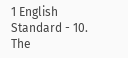1 English Standard - 10. The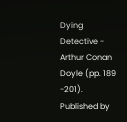Dying Detective - Arthur Conan Doyle (pp. 189 -201). Published by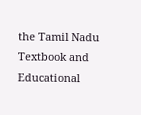the Tamil Nadu Textbook and Educational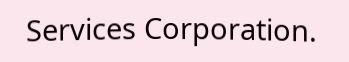Services Corporation.